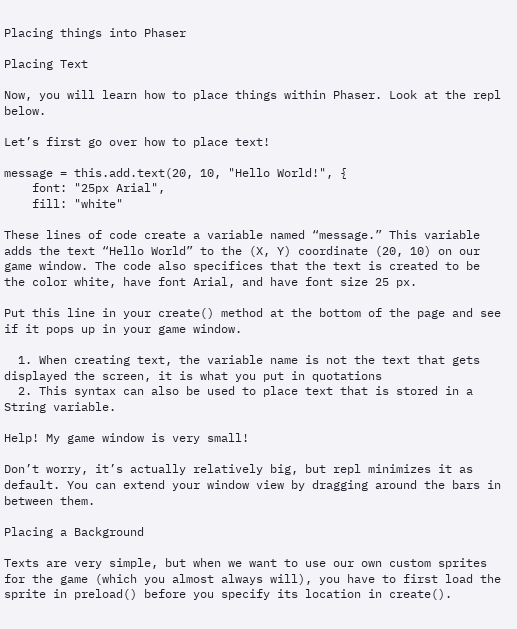Placing things into Phaser

Placing Text

Now, you will learn how to place things within Phaser. Look at the repl below.

Let’s first go over how to place text!

message = this.add.text(20, 10, "Hello World!", {
    font: "25px Arial",
    fill: "white"

These lines of code create a variable named “message.” This variable adds the text “Hello World” to the (X, Y) coordinate (20, 10) on our game window. The code also specifices that the text is created to be the color white, have font Arial, and have font size 25 px.

Put this line in your create() method at the bottom of the page and see if it pops up in your game window.

  1. When creating text, the variable name is not the text that gets displayed the screen, it is what you put in quotations
  2. This syntax can also be used to place text that is stored in a String variable.

Help! My game window is very small!

Don’t worry, it’s actually relatively big, but repl minimizes it as default. You can extend your window view by dragging around the bars in between them.

Placing a Background

Texts are very simple, but when we want to use our own custom sprites for the game (which you almost always will), you have to first load the sprite in preload() before you specify its location in create().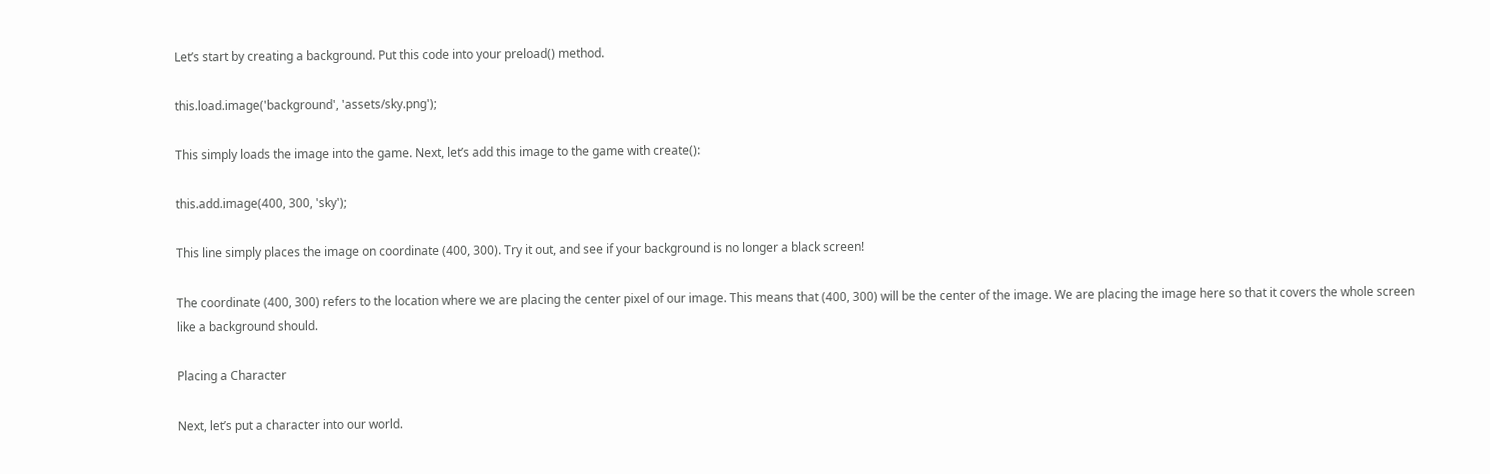Let’s start by creating a background. Put this code into your preload() method.

this.load.image('background', 'assets/sky.png');

This simply loads the image into the game. Next, let’s add this image to the game with create():

this.add.image(400, 300, 'sky');

This line simply places the image on coordinate (400, 300). Try it out, and see if your background is no longer a black screen!

The coordinate (400, 300) refers to the location where we are placing the center pixel of our image. This means that (400, 300) will be the center of the image. We are placing the image here so that it covers the whole screen like a background should.

Placing a Character

Next, let’s put a character into our world.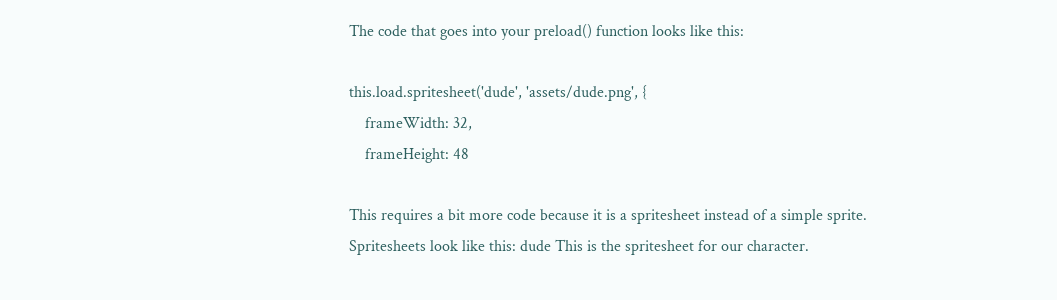The code that goes into your preload() function looks like this:

this.load.spritesheet('dude', 'assets/dude.png', {
    frameWidth: 32,
    frameHeight: 48

This requires a bit more code because it is a spritesheet instead of a simple sprite. Spritesheets look like this: dude This is the spritesheet for our character.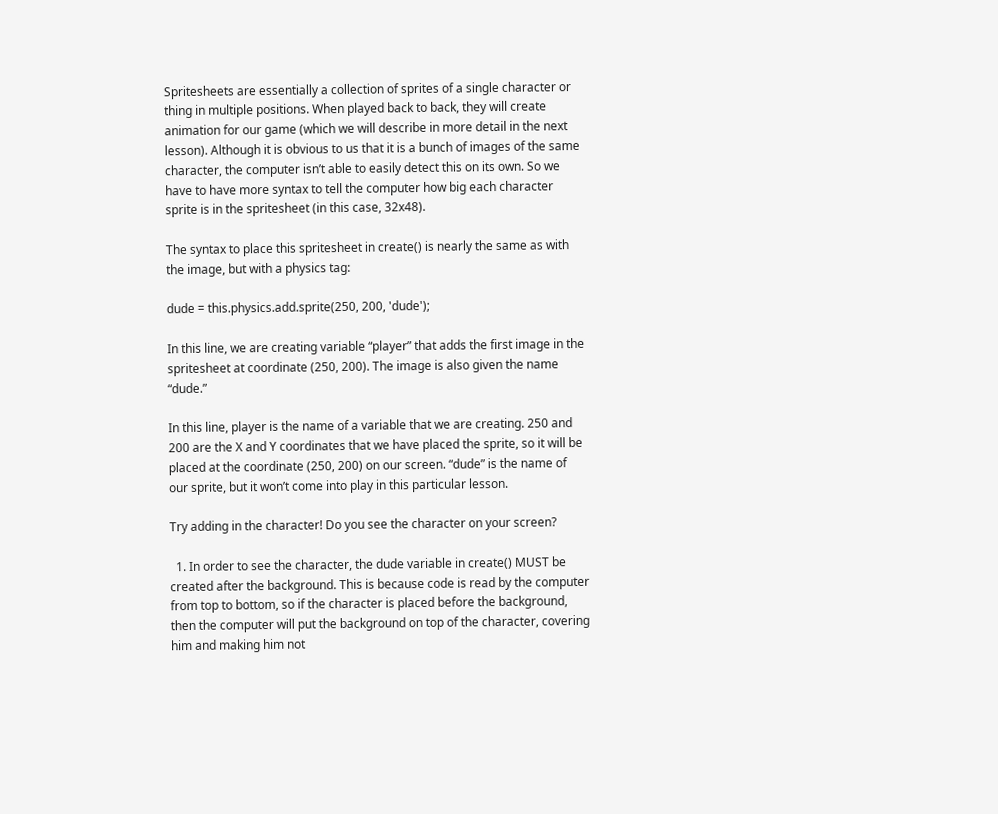Spritesheets are essentially a collection of sprites of a single character or thing in multiple positions. When played back to back, they will create animation for our game (which we will describe in more detail in the next lesson). Although it is obvious to us that it is a bunch of images of the same character, the computer isn’t able to easily detect this on its own. So we have to have more syntax to tell the computer how big each character sprite is in the spritesheet (in this case, 32x48).

The syntax to place this spritesheet in create() is nearly the same as with the image, but with a physics tag:

dude = this.physics.add.sprite(250, 200, 'dude');

In this line, we are creating variable “player” that adds the first image in the spritesheet at coordinate (250, 200). The image is also given the name “dude.”

In this line, player is the name of a variable that we are creating. 250 and 200 are the X and Y coordinates that we have placed the sprite, so it will be placed at the coordinate (250, 200) on our screen. “dude” is the name of our sprite, but it won’t come into play in this particular lesson.

Try adding in the character! Do you see the character on your screen?

  1. In order to see the character, the dude variable in create() MUST be created after the background. This is because code is read by the computer from top to bottom, so if the character is placed before the background, then the computer will put the background on top of the character, covering him and making him not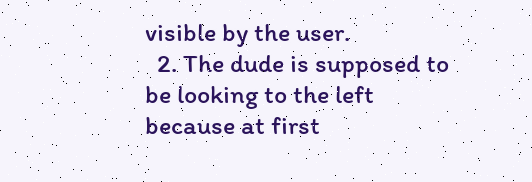visible by the user.
  2. The dude is supposed to be looking to the left because at first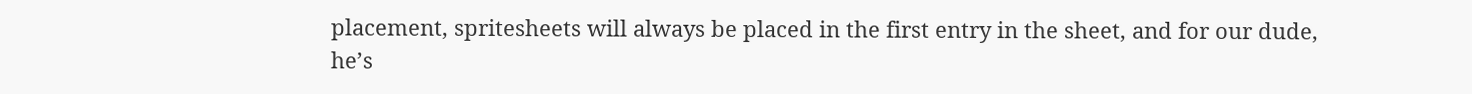placement, spritesheets will always be placed in the first entry in the sheet, and for our dude, he’s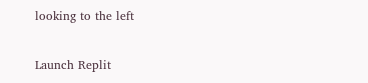looking to the left

Launch Replit